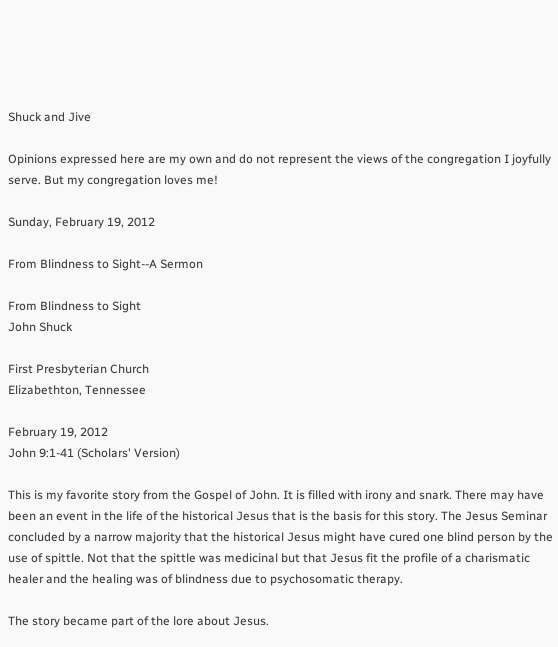Shuck and Jive

Opinions expressed here are my own and do not represent the views of the congregation I joyfully serve. But my congregation loves me!

Sunday, February 19, 2012

From Blindness to Sight--A Sermon

From Blindness to Sight
John Shuck

First Presbyterian Church
Elizabethton, Tennessee

February 19, 2012
John 9:1-41 (Scholars' Version)

This is my favorite story from the Gospel of John. It is filled with irony and snark. There may have been an event in the life of the historical Jesus that is the basis for this story. The Jesus Seminar concluded by a narrow majority that the historical Jesus might have cured one blind person by the use of spittle. Not that the spittle was medicinal but that Jesus fit the profile of a charismatic healer and the healing was of blindness due to psychosomatic therapy.

The story became part of the lore about Jesus.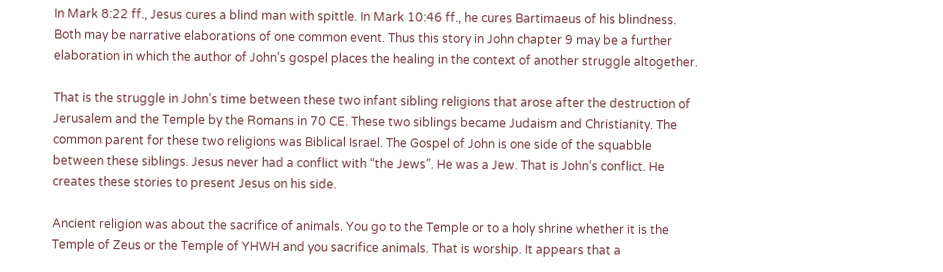In Mark 8:22 ff., Jesus cures a blind man with spittle. In Mark 10:46 ff., he cures Bartimaeus of his blindness.   Both may be narrative elaborations of one common event. Thus this story in John chapter 9 may be a further elaboration in which the author of John’s gospel places the healing in the context of another struggle altogether.

That is the struggle in John’s time between these two infant sibling religions that arose after the destruction of Jerusalem and the Temple by the Romans in 70 CE. These two siblings became Judaism and Christianity. The common parent for these two religions was Biblical Israel. The Gospel of John is one side of the squabble between these siblings. Jesus never had a conflict with “the Jews”. He was a Jew. That is John’s conflict. He creates these stories to present Jesus on his side.

Ancient religion was about the sacrifice of animals. You go to the Temple or to a holy shrine whether it is the Temple of Zeus or the Temple of YHWH and you sacrifice animals. That is worship. It appears that a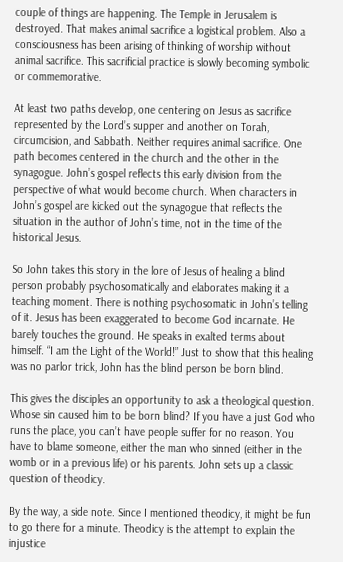couple of things are happening. The Temple in Jerusalem is destroyed. That makes animal sacrifice a logistical problem. Also a consciousness has been arising of thinking of worship without animal sacrifice. This sacrificial practice is slowly becoming symbolic or commemorative.

At least two paths develop, one centering on Jesus as sacrifice represented by the Lord’s supper and another on Torah, circumcision, and Sabbath. Neither requires animal sacrifice. One path becomes centered in the church and the other in the synagogue. John’s gospel reflects this early division from the perspective of what would become church. When characters in John’s gospel are kicked out the synagogue that reflects the situation in the author of John’s time, not in the time of the historical Jesus.

So John takes this story in the lore of Jesus of healing a blind person probably psychosomatically and elaborates making it a teaching moment. There is nothing psychosomatic in John’s telling of it. Jesus has been exaggerated to become God incarnate. He barely touches the ground. He speaks in exalted terms about himself. “I am the Light of the World!” Just to show that this healing was no parlor trick, John has the blind person be born blind.

This gives the disciples an opportunity to ask a theological question. Whose sin caused him to be born blind? If you have a just God who runs the place, you can’t have people suffer for no reason. You have to blame someone, either the man who sinned (either in the womb or in a previous life) or his parents. John sets up a classic question of theodicy.

By the way, a side note. Since I mentioned theodicy, it might be fun to go there for a minute. Theodicy is the attempt to explain the injustice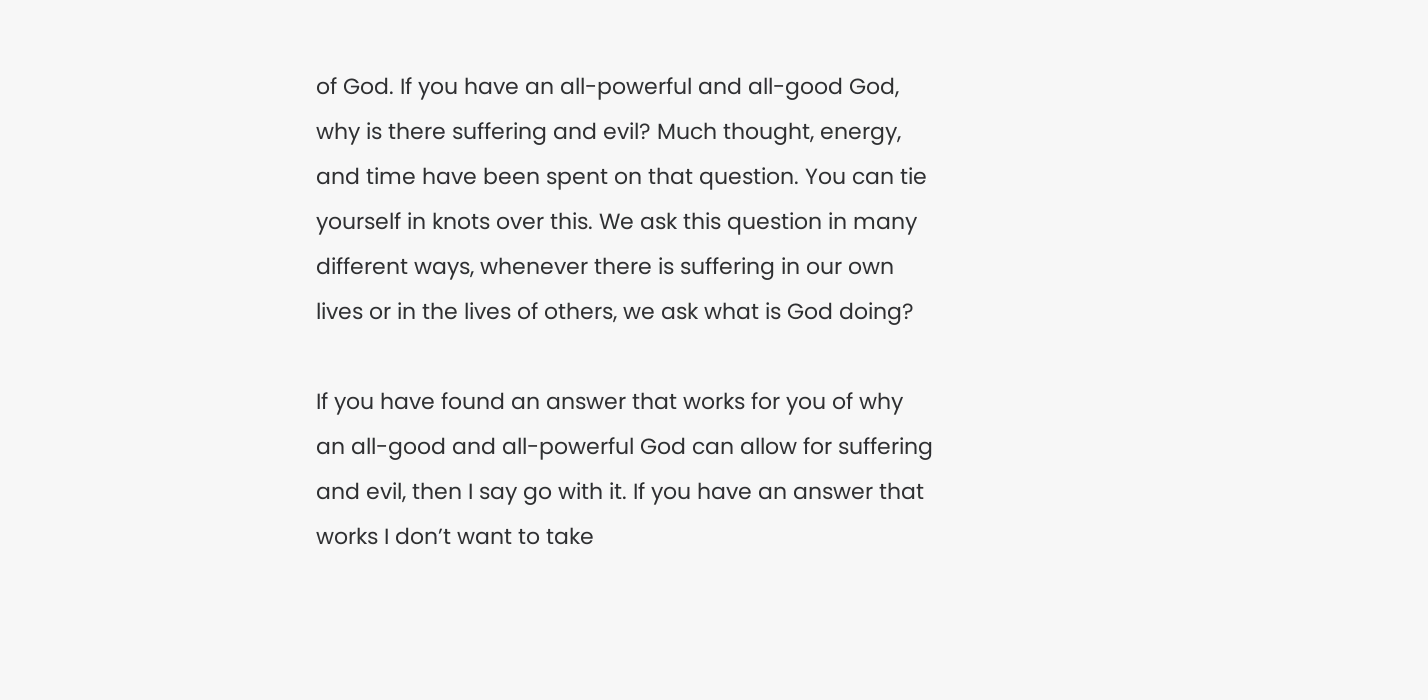of God. If you have an all-powerful and all-good God, why is there suffering and evil? Much thought, energy, and time have been spent on that question. You can tie yourself in knots over this. We ask this question in many different ways, whenever there is suffering in our own lives or in the lives of others, we ask what is God doing?

If you have found an answer that works for you of why an all-good and all-powerful God can allow for suffering and evil, then I say go with it. If you have an answer that works I don’t want to take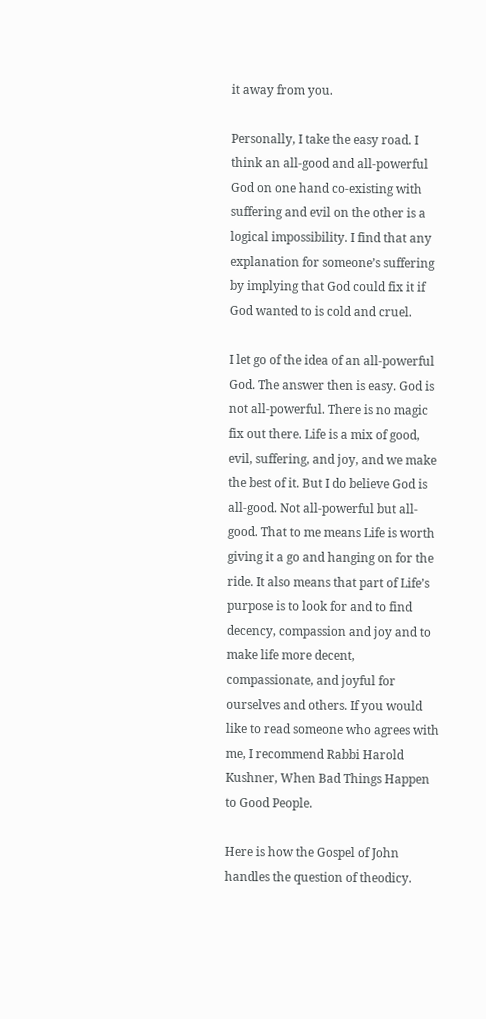it away from you.

Personally, I take the easy road. I think an all-good and all-powerful God on one hand co-existing with suffering and evil on the other is a logical impossibility. I find that any explanation for someone’s suffering by implying that God could fix it if God wanted to is cold and cruel.

I let go of the idea of an all-powerful God. The answer then is easy. God is not all-powerful. There is no magic fix out there. Life is a mix of good, evil, suffering, and joy, and we make the best of it. But I do believe God is all-good. Not all-powerful but all-good. That to me means Life is worth giving it a go and hanging on for the ride. It also means that part of Life’s purpose is to look for and to find decency, compassion and joy and to make life more decent, compassionate, and joyful for ourselves and others. If you would like to read someone who agrees with me, I recommend Rabbi Harold Kushner, When Bad Things Happen to Good People.

Here is how the Gospel of John handles the question of theodicy.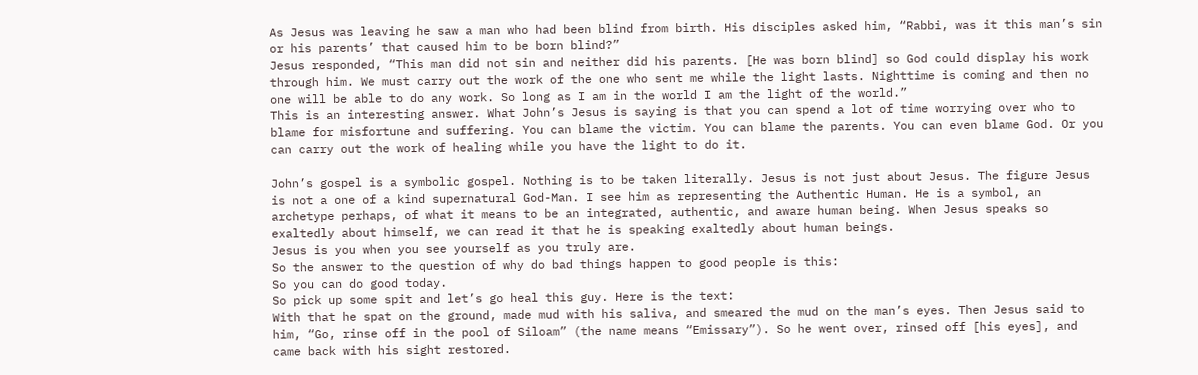As Jesus was leaving he saw a man who had been blind from birth. His disciples asked him, “Rabbi, was it this man’s sin or his parents’ that caused him to be born blind?”
Jesus responded, “This man did not sin and neither did his parents. [He was born blind] so God could display his work through him. We must carry out the work of the one who sent me while the light lasts. Nighttime is coming and then no one will be able to do any work. So long as I am in the world I am the light of the world.”
This is an interesting answer. What John’s Jesus is saying is that you can spend a lot of time worrying over who to blame for misfortune and suffering. You can blame the victim. You can blame the parents. You can even blame God. Or you can carry out the work of healing while you have the light to do it.

John’s gospel is a symbolic gospel. Nothing is to be taken literally. Jesus is not just about Jesus. The figure Jesus is not a one of a kind supernatural God-Man. I see him as representing the Authentic Human. He is a symbol, an archetype perhaps, of what it means to be an integrated, authentic, and aware human being. When Jesus speaks so exaltedly about himself, we can read it that he is speaking exaltedly about human beings.
Jesus is you when you see yourself as you truly are.
So the answer to the question of why do bad things happen to good people is this:
So you can do good today.
So pick up some spit and let’s go heal this guy. Here is the text:
With that he spat on the ground, made mud with his saliva, and smeared the mud on the man’s eyes. Then Jesus said to him, “Go, rinse off in the pool of Siloam” (the name means “Emissary”). So he went over, rinsed off [his eyes], and came back with his sight restored.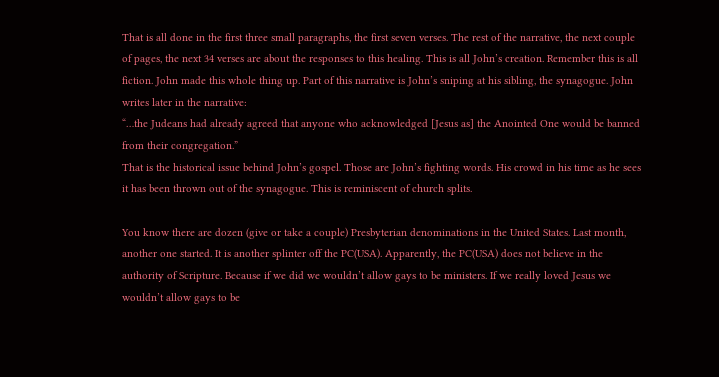That is all done in the first three small paragraphs, the first seven verses. The rest of the narrative, the next couple of pages, the next 34 verses are about the responses to this healing. This is all John’s creation. Remember this is all fiction. John made this whole thing up. Part of this narrative is John’s sniping at his sibling, the synagogue. John writes later in the narrative:
“…the Judeans had already agreed that anyone who acknowledged [Jesus as] the Anointed One would be banned from their congregation.”
That is the historical issue behind John’s gospel. Those are John’s fighting words. His crowd in his time as he sees it has been thrown out of the synagogue. This is reminiscent of church splits.

You know there are dozen (give or take a couple) Presbyterian denominations in the United States. Last month, another one started. It is another splinter off the PC(USA). Apparently, the PC(USA) does not believe in the authority of Scripture. Because if we did we wouldn’t allow gays to be ministers. If we really loved Jesus we wouldn’t allow gays to be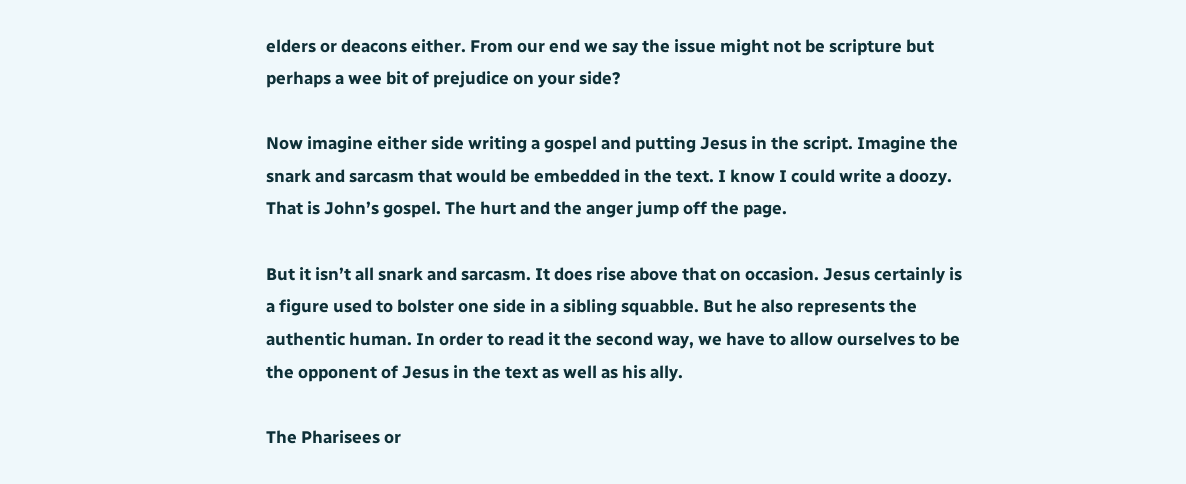elders or deacons either. From our end we say the issue might not be scripture but perhaps a wee bit of prejudice on your side?

Now imagine either side writing a gospel and putting Jesus in the script. Imagine the snark and sarcasm that would be embedded in the text. I know I could write a doozy. That is John’s gospel. The hurt and the anger jump off the page.

But it isn’t all snark and sarcasm. It does rise above that on occasion. Jesus certainly is a figure used to bolster one side in a sibling squabble. But he also represents the authentic human. In order to read it the second way, we have to allow ourselves to be the opponent of Jesus in the text as well as his ally.

The Pharisees or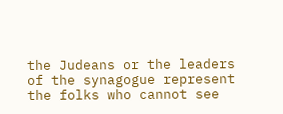the Judeans or the leaders of the synagogue represent the folks who cannot see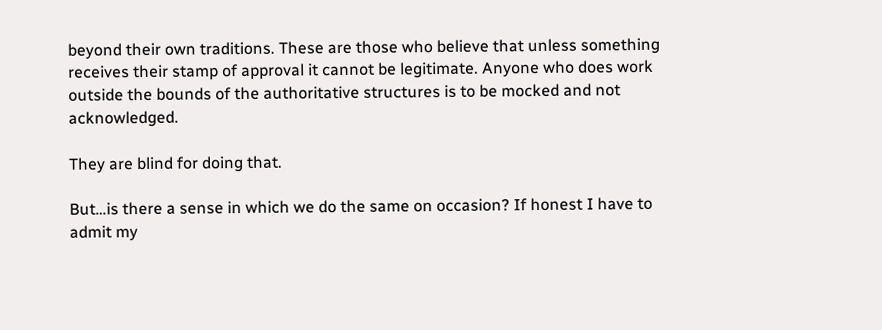beyond their own traditions. These are those who believe that unless something receives their stamp of approval it cannot be legitimate. Anyone who does work outside the bounds of the authoritative structures is to be mocked and not acknowledged.

They are blind for doing that.

But…is there a sense in which we do the same on occasion? If honest I have to admit my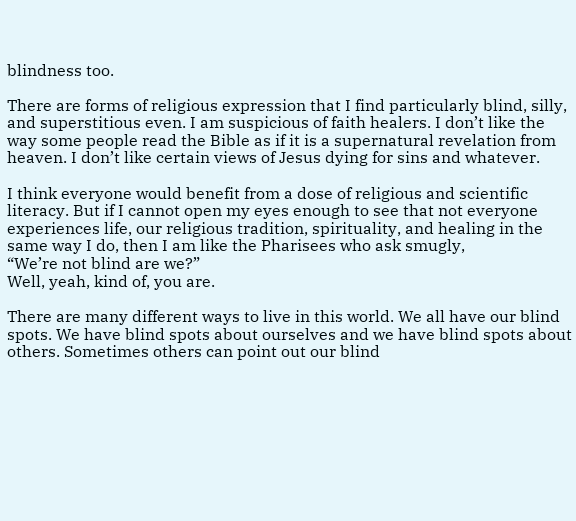blindness too.

There are forms of religious expression that I find particularly blind, silly, and superstitious even. I am suspicious of faith healers. I don’t like the way some people read the Bible as if it is a supernatural revelation from heaven. I don’t like certain views of Jesus dying for sins and whatever.

I think everyone would benefit from a dose of religious and scientific literacy. But if I cannot open my eyes enough to see that not everyone experiences life, our religious tradition, spirituality, and healing in the same way I do, then I am like the Pharisees who ask smugly,
“We’re not blind are we?”
Well, yeah, kind of, you are.

There are many different ways to live in this world. We all have our blind spots. We have blind spots about ourselves and we have blind spots about others. Sometimes others can point out our blind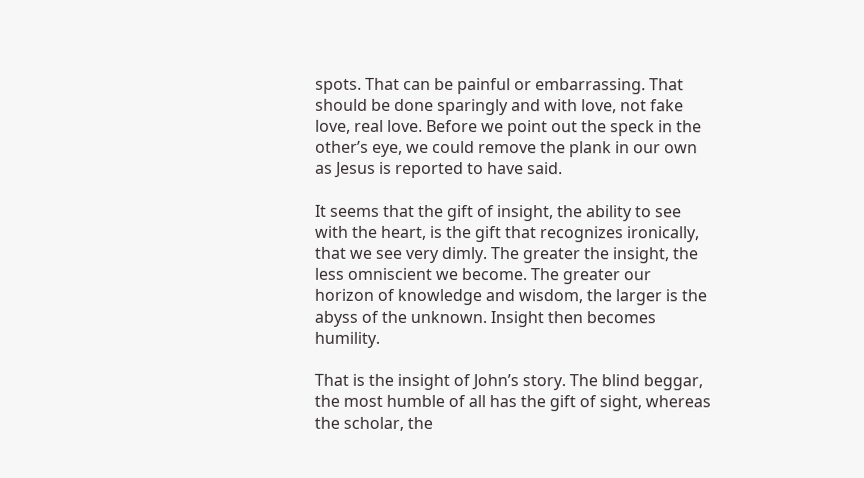spots. That can be painful or embarrassing. That should be done sparingly and with love, not fake love, real love. Before we point out the speck in the other’s eye, we could remove the plank in our own as Jesus is reported to have said.

It seems that the gift of insight, the ability to see with the heart, is the gift that recognizes ironically, that we see very dimly. The greater the insight, the less omniscient we become. The greater our horizon of knowledge and wisdom, the larger is the abyss of the unknown. Insight then becomes humility.

That is the insight of John’s story. The blind beggar, the most humble of all has the gift of sight, whereas the scholar, the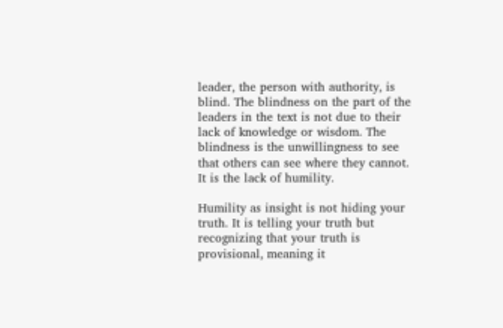leader, the person with authority, is blind. The blindness on the part of the leaders in the text is not due to their lack of knowledge or wisdom. The blindness is the unwillingness to see that others can see where they cannot. It is the lack of humility.

Humility as insight is not hiding your truth. It is telling your truth but recognizing that your truth is provisional, meaning it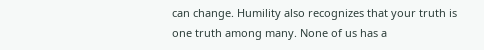can change. Humility also recognizes that your truth is one truth among many. None of us has a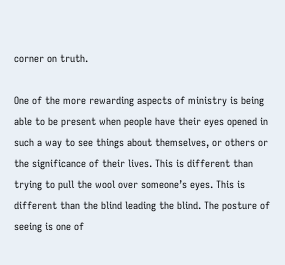corner on truth.

One of the more rewarding aspects of ministry is being able to be present when people have their eyes opened in such a way to see things about themselves, or others or the significance of their lives. This is different than trying to pull the wool over someone’s eyes. This is different than the blind leading the blind. The posture of seeing is one of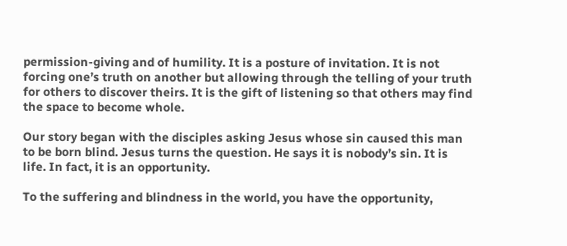permission-giving and of humility. It is a posture of invitation. It is not forcing one’s truth on another but allowing through the telling of your truth for others to discover theirs. It is the gift of listening so that others may find the space to become whole.

Our story began with the disciples asking Jesus whose sin caused this man to be born blind. Jesus turns the question. He says it is nobody’s sin. It is life. In fact, it is an opportunity.

To the suffering and blindness in the world, you have the opportunity,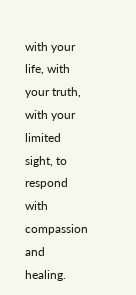with your life, with your truth, with your limited sight, to respond with compassion and healing.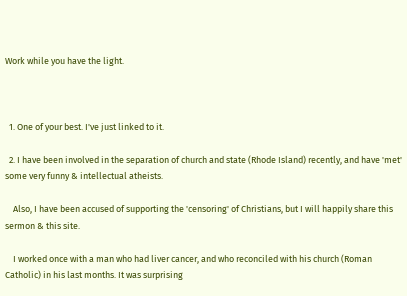Work while you have the light.



  1. One of your best. I've just linked to it.

  2. I have been involved in the separation of church and state (Rhode Island) recently, and have 'met' some very funny & intellectual atheists.

    Also, I have been accused of supporting the 'censoring' of Christians, but I will happily share this sermon & this site.

    I worked once with a man who had liver cancer, and who reconciled with his church (Roman Catholic) in his last months. It was surprising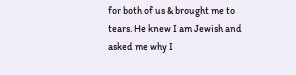for both of us & brought me to tears. He knew I am Jewish and asked me why I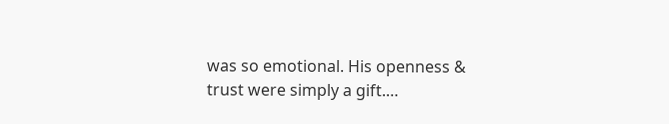was so emotional. His openness & trust were simply a gift.…